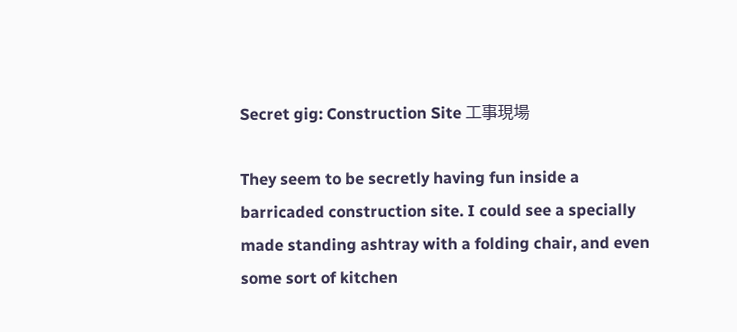Secret gig: Construction Site 工事現場

They seem to be secretly having fun inside a barricaded construction site. I could see a specially made standing ashtray with a folding chair, and even some sort of kitchen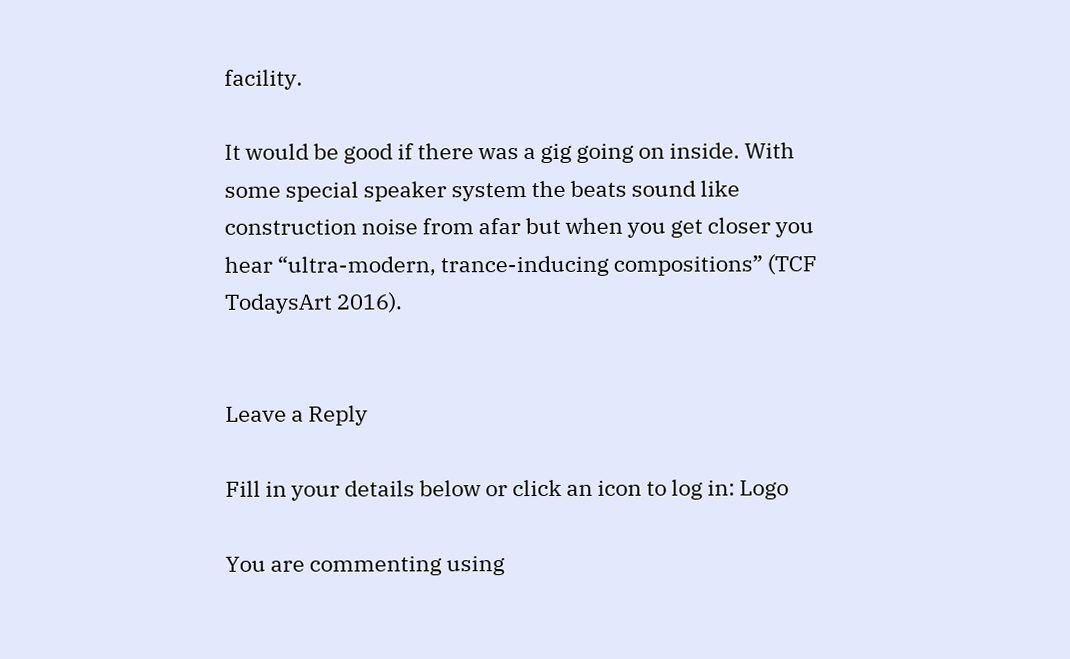facility.

It would be good if there was a gig going on inside. With some special speaker system the beats sound like construction noise from afar but when you get closer you hear “ultra-modern, trance-inducing compositions” (TCF TodaysArt 2016).


Leave a Reply

Fill in your details below or click an icon to log in: Logo

You are commenting using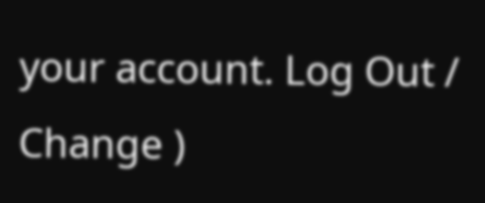your account. Log Out /  Change )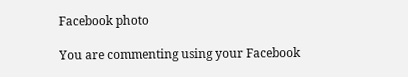Facebook photo

You are commenting using your Facebook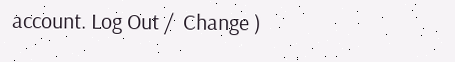account. Log Out /  Change )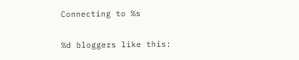Connecting to %s

%d bloggers like this: